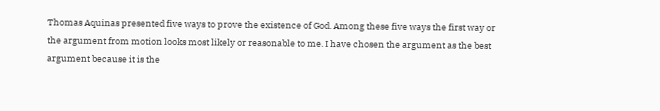Thomas Aquinas presented five ways to prove the existence of God. Among these five ways the first way or the argument from motion looks most likely or reasonable to me. I have chosen the argument as the best argument because it is the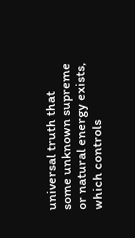universal truth that some unknown supreme or natural energy exists, which controls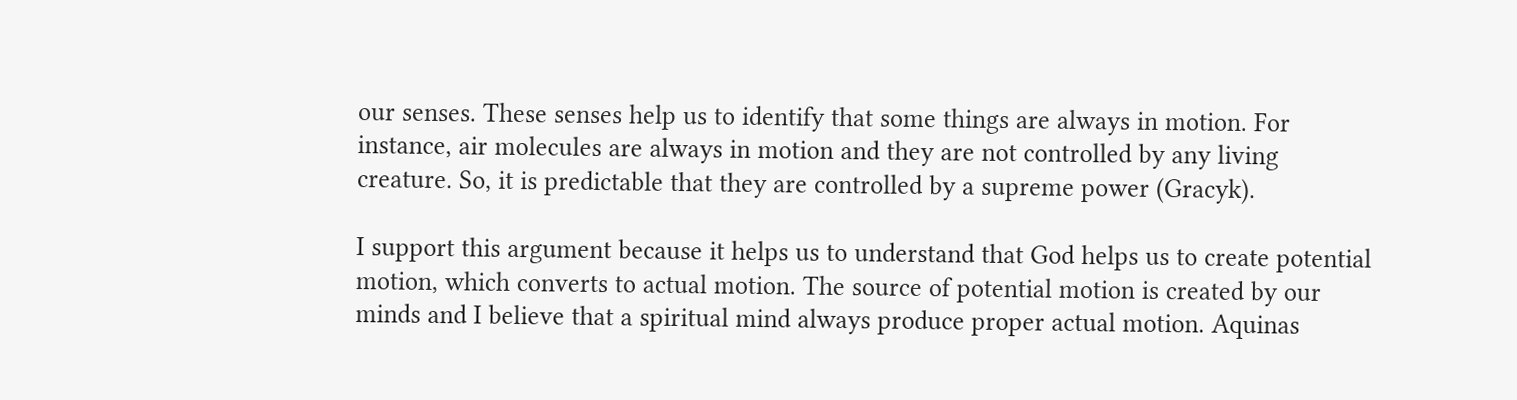our senses. These senses help us to identify that some things are always in motion. For instance, air molecules are always in motion and they are not controlled by any living creature. So, it is predictable that they are controlled by a supreme power (Gracyk).

I support this argument because it helps us to understand that God helps us to create potential motion, which converts to actual motion. The source of potential motion is created by our minds and I believe that a spiritual mind always produce proper actual motion. Aquinas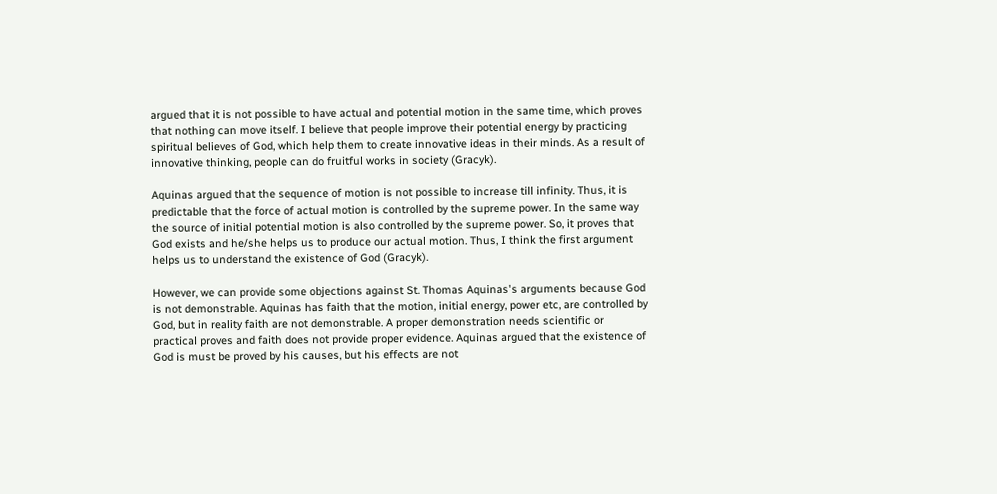argued that it is not possible to have actual and potential motion in the same time, which proves that nothing can move itself. I believe that people improve their potential energy by practicing spiritual believes of God, which help them to create innovative ideas in their minds. As a result of innovative thinking, people can do fruitful works in society (Gracyk).

Aquinas argued that the sequence of motion is not possible to increase till infinity. Thus, it is predictable that the force of actual motion is controlled by the supreme power. In the same way the source of initial potential motion is also controlled by the supreme power. So, it proves that God exists and he/she helps us to produce our actual motion. Thus, I think the first argument helps us to understand the existence of God (Gracyk).

However, we can provide some objections against St. Thomas Aquinas's arguments because God is not demonstrable. Aquinas has faith that the motion, initial energy, power etc, are controlled by God, but in reality faith are not demonstrable. A proper demonstration needs scientific or practical proves and faith does not provide proper evidence. Aquinas argued that the existence of God is must be proved by his causes, but his effects are not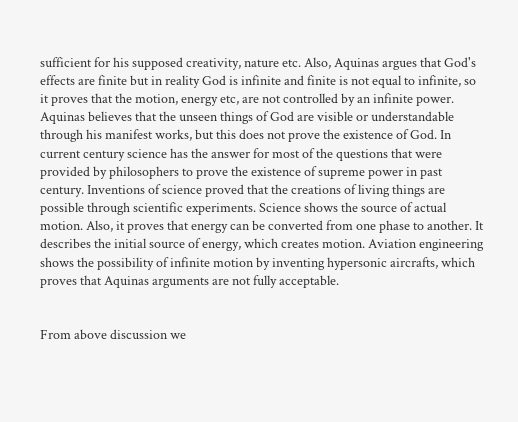sufficient for his supposed creativity, nature etc. Also, Aquinas argues that God's effects are finite but in reality God is infinite and finite is not equal to infinite, so it proves that the motion, energy etc, are not controlled by an infinite power. Aquinas believes that the unseen things of God are visible or understandable through his manifest works, but this does not prove the existence of God. In current century science has the answer for most of the questions that were provided by philosophers to prove the existence of supreme power in past century. Inventions of science proved that the creations of living things are possible through scientific experiments. Science shows the source of actual motion. Also, it proves that energy can be converted from one phase to another. It describes the initial source of energy, which creates motion. Aviation engineering shows the possibility of infinite motion by inventing hypersonic aircrafts, which proves that Aquinas arguments are not fully acceptable.


From above discussion we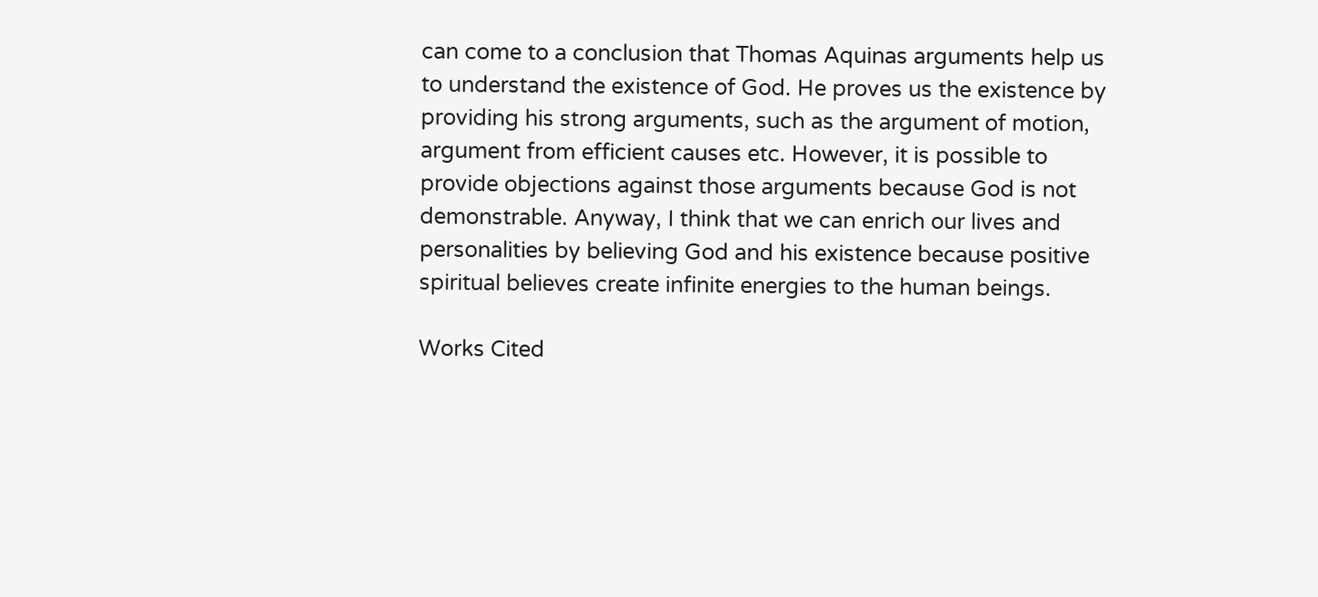can come to a conclusion that Thomas Aquinas arguments help us to understand the existence of God. He proves us the existence by providing his strong arguments, such as the argument of motion, argument from efficient causes etc. However, it is possible to provide objections against those arguments because God is not demonstrable. Anyway, I think that we can enrich our lives and personalities by believing God and his existence because positive spiritual believes create infinite energies to the human beings.

Works Cited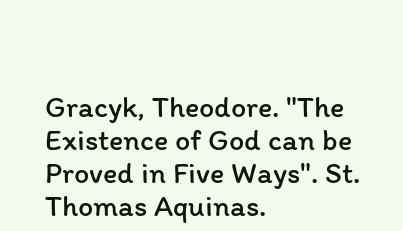Gracyk, Theodore. "The Existence of God can be Proved in Five Ways". St. Thomas Aquinas.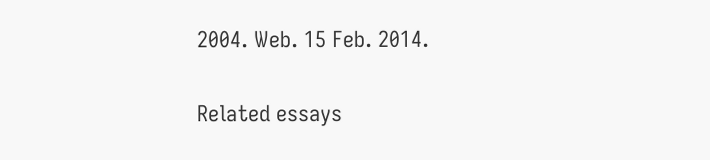2004. Web. 15 Feb. 2014.

Related essays